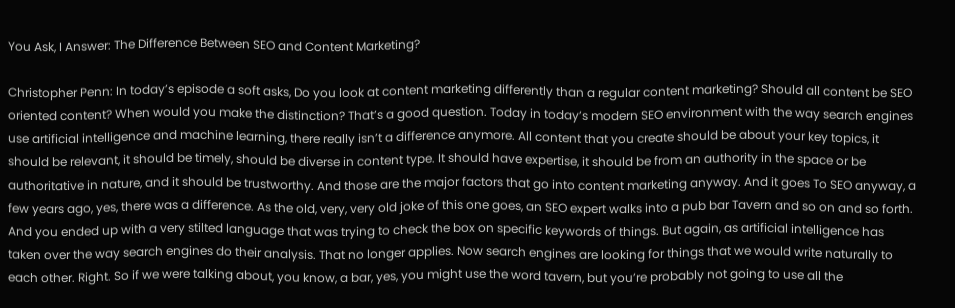You Ask, I Answer: The Difference Between SEO and Content Marketing?

Christopher Penn: In today’s episode a soft asks, Do you look at content marketing differently than a regular content marketing? Should all content be SEO oriented content? When would you make the distinction? That’s a good question. Today in today’s modern SEO environment with the way search engines use artificial intelligence and machine learning, there really isn’t a difference anymore. All content that you create should be about your key topics, it should be relevant, it should be timely, should be diverse in content type. It should have expertise, it should be from an authority in the space or be authoritative in nature, and it should be trustworthy. And those are the major factors that go into content marketing anyway. And it goes To SEO anyway, a few years ago, yes, there was a difference. As the old, very, very old joke of this one goes, an SEO expert walks into a pub bar Tavern and so on and so forth. And you ended up with a very stilted language that was trying to check the box on specific keywords of things. But again, as artificial intelligence has taken over the way search engines do their analysis. That no longer applies. Now search engines are looking for things that we would write naturally to each other. Right. So if we were talking about, you know, a bar, yes, you might use the word tavern, but you’re probably not going to use all the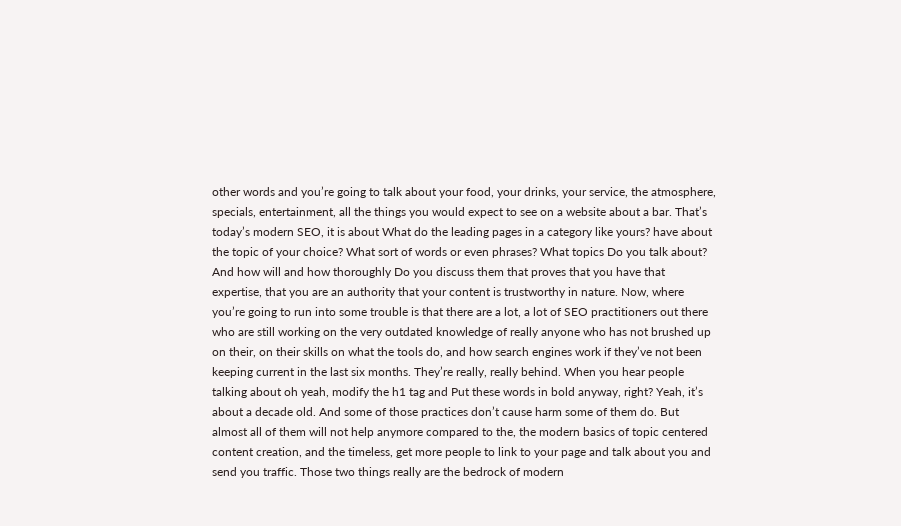other words and you’re going to talk about your food, your drinks, your service, the atmosphere, specials, entertainment, all the things you would expect to see on a website about a bar. That’s today’s modern SEO, it is about What do the leading pages in a category like yours? have about the topic of your choice? What sort of words or even phrases? What topics Do you talk about? And how will and how thoroughly Do you discuss them that proves that you have that expertise, that you are an authority that your content is trustworthy in nature. Now, where you’re going to run into some trouble is that there are a lot, a lot of SEO practitioners out there who are still working on the very outdated knowledge of really anyone who has not brushed up on their, on their skills on what the tools do, and how search engines work if they’ve not been keeping current in the last six months. They’re really, really behind. When you hear people talking about oh yeah, modify the h1 tag and Put these words in bold anyway, right? Yeah, it’s about a decade old. And some of those practices don’t cause harm some of them do. But almost all of them will not help anymore compared to the, the modern basics of topic centered content creation, and the timeless, get more people to link to your page and talk about you and send you traffic. Those two things really are the bedrock of modern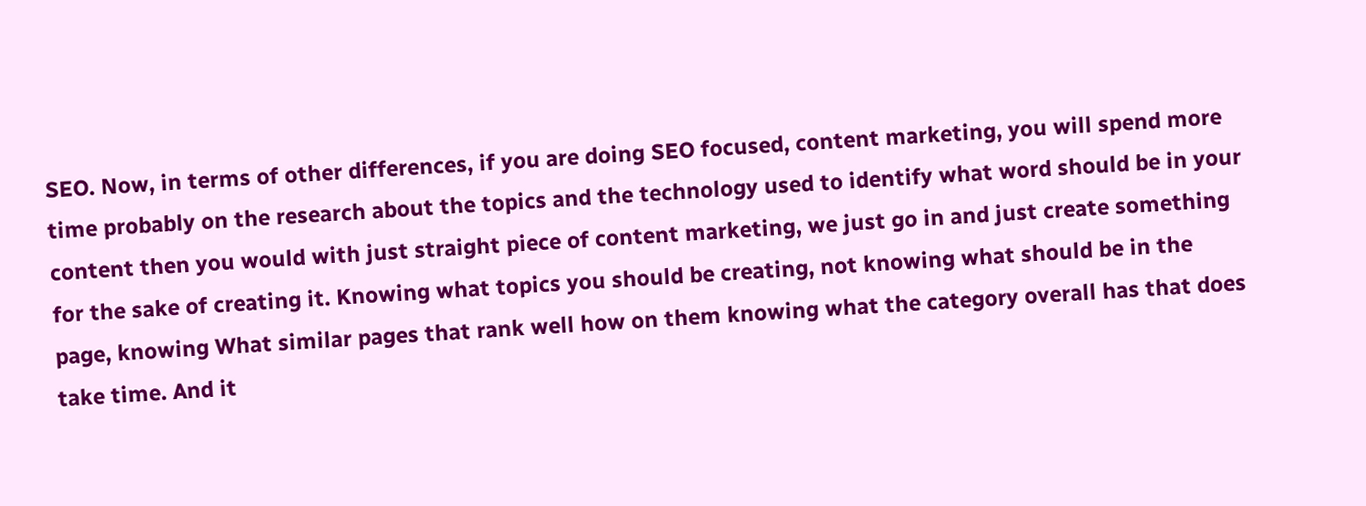SEO. Now, in terms of other differences, if you are doing SEO focused, content marketing, you will spend more time probably on the research about the topics and the technology used to identify what word should be in your content then you would with just straight piece of content marketing, we just go in and just create something for the sake of creating it. Knowing what topics you should be creating, not knowing what should be in the page, knowing What similar pages that rank well how on them knowing what the category overall has that does take time. And it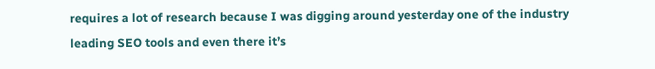requires a lot of research because I was digging around yesterday one of the industry leading SEO tools and even there it’s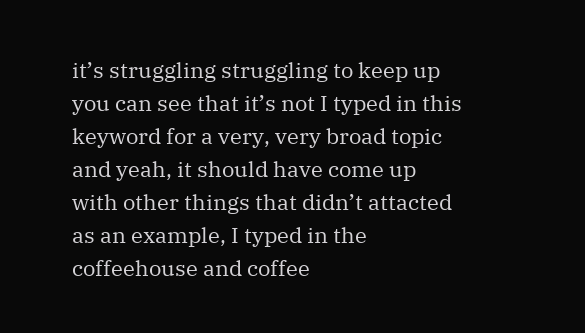it’s struggling struggling to keep up you can see that it’s not I typed in this keyword for a very, very broad topic and yeah, it should have come up with other things that didn’t attacted as an example, I typed in the coffeehouse and coffee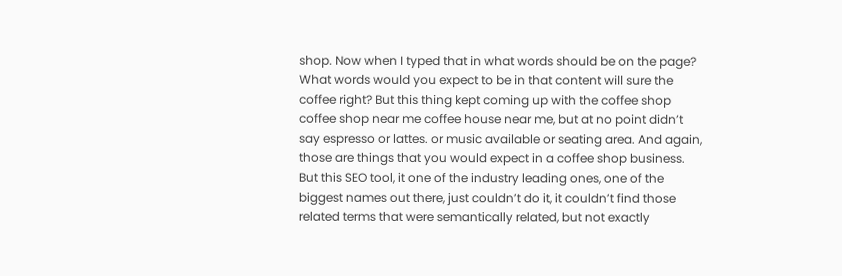shop. Now when I typed that in what words should be on the page? What words would you expect to be in that content will sure the coffee right? But this thing kept coming up with the coffee shop coffee shop near me coffee house near me, but at no point didn’t say espresso or lattes. or music available or seating area. And again, those are things that you would expect in a coffee shop business. But this SEO tool, it one of the industry leading ones, one of the biggest names out there, just couldn’t do it, it couldn’t find those related terms that were semantically related, but not exactly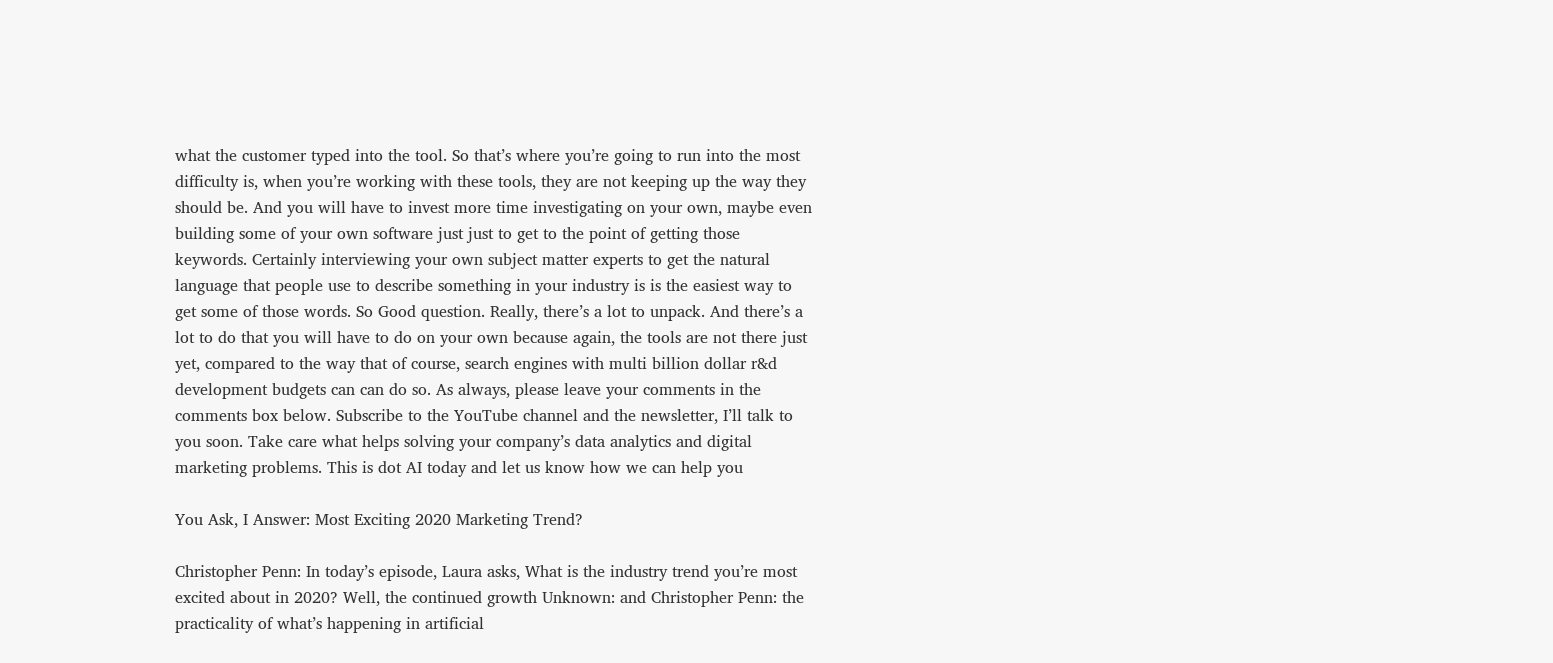what the customer typed into the tool. So that’s where you’re going to run into the most difficulty is, when you’re working with these tools, they are not keeping up the way they should be. And you will have to invest more time investigating on your own, maybe even building some of your own software just just to get to the point of getting those keywords. Certainly interviewing your own subject matter experts to get the natural language that people use to describe something in your industry is is the easiest way to get some of those words. So Good question. Really, there’s a lot to unpack. And there’s a lot to do that you will have to do on your own because again, the tools are not there just yet, compared to the way that of course, search engines with multi billion dollar r&d development budgets can can do so. As always, please leave your comments in the comments box below. Subscribe to the YouTube channel and the newsletter, I’ll talk to you soon. Take care what helps solving your company’s data analytics and digital marketing problems. This is dot AI today and let us know how we can help you

You Ask, I Answer: Most Exciting 2020 Marketing Trend?

Christopher Penn: In today’s episode, Laura asks, What is the industry trend you’re most excited about in 2020? Well, the continued growth Unknown: and Christopher Penn: the practicality of what’s happening in artificial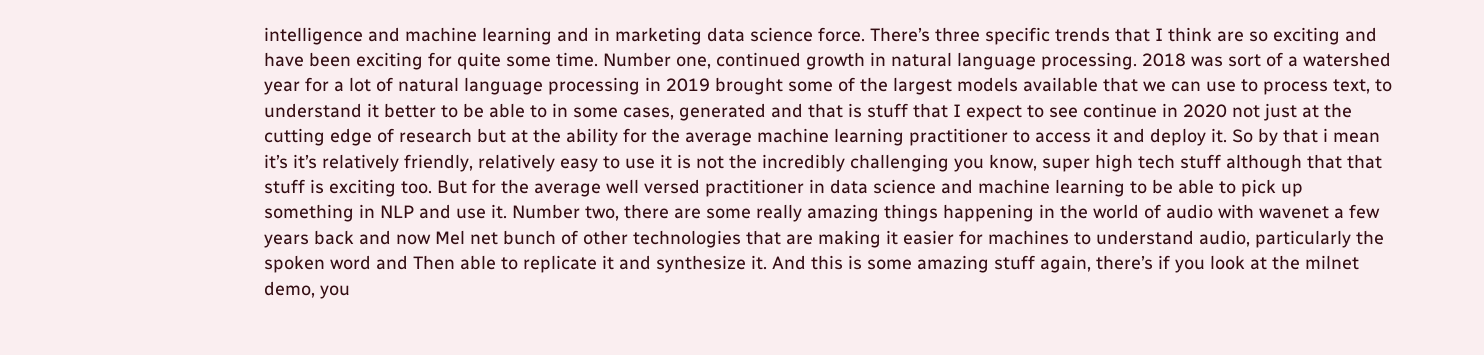intelligence and machine learning and in marketing data science force. There’s three specific trends that I think are so exciting and have been exciting for quite some time. Number one, continued growth in natural language processing. 2018 was sort of a watershed year for a lot of natural language processing in 2019 brought some of the largest models available that we can use to process text, to understand it better to be able to in some cases, generated and that is stuff that I expect to see continue in 2020 not just at the cutting edge of research but at the ability for the average machine learning practitioner to access it and deploy it. So by that i mean it’s it’s relatively friendly, relatively easy to use it is not the incredibly challenging you know, super high tech stuff although that that stuff is exciting too. But for the average well versed practitioner in data science and machine learning to be able to pick up something in NLP and use it. Number two, there are some really amazing things happening in the world of audio with wavenet a few years back and now Mel net bunch of other technologies that are making it easier for machines to understand audio, particularly the spoken word and Then able to replicate it and synthesize it. And this is some amazing stuff again, there’s if you look at the milnet demo, you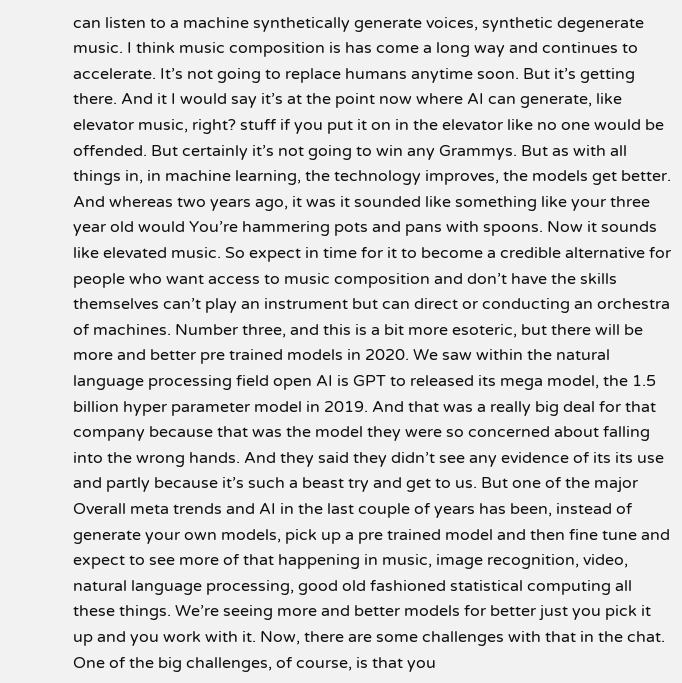can listen to a machine synthetically generate voices, synthetic degenerate music. I think music composition is has come a long way and continues to accelerate. It’s not going to replace humans anytime soon. But it’s getting there. And it I would say it’s at the point now where AI can generate, like elevator music, right? stuff if you put it on in the elevator like no one would be offended. But certainly it’s not going to win any Grammys. But as with all things in, in machine learning, the technology improves, the models get better. And whereas two years ago, it was it sounded like something like your three year old would You’re hammering pots and pans with spoons. Now it sounds like elevated music. So expect in time for it to become a credible alternative for people who want access to music composition and don’t have the skills themselves can’t play an instrument but can direct or conducting an orchestra of machines. Number three, and this is a bit more esoteric, but there will be more and better pre trained models in 2020. We saw within the natural language processing field open AI is GPT to released its mega model, the 1.5 billion hyper parameter model in 2019. And that was a really big deal for that company because that was the model they were so concerned about falling into the wrong hands. And they said they didn’t see any evidence of its its use and partly because it’s such a beast try and get to us. But one of the major Overall meta trends and AI in the last couple of years has been, instead of generate your own models, pick up a pre trained model and then fine tune and expect to see more of that happening in music, image recognition, video, natural language processing, good old fashioned statistical computing all these things. We’re seeing more and better models for better just you pick it up and you work with it. Now, there are some challenges with that in the chat. One of the big challenges, of course, is that you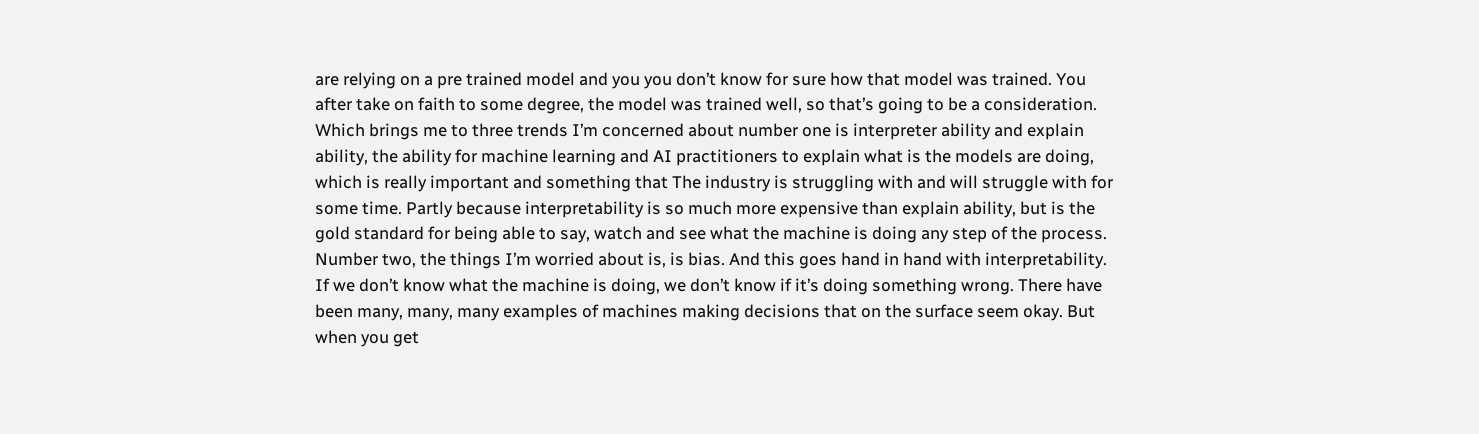are relying on a pre trained model and you you don’t know for sure how that model was trained. You after take on faith to some degree, the model was trained well, so that’s going to be a consideration. Which brings me to three trends I’m concerned about number one is interpreter ability and explain ability, the ability for machine learning and AI practitioners to explain what is the models are doing, which is really important and something that The industry is struggling with and will struggle with for some time. Partly because interpretability is so much more expensive than explain ability, but is the gold standard for being able to say, watch and see what the machine is doing any step of the process. Number two, the things I’m worried about is, is bias. And this goes hand in hand with interpretability. If we don’t know what the machine is doing, we don’t know if it’s doing something wrong. There have been many, many, many examples of machines making decisions that on the surface seem okay. But when you get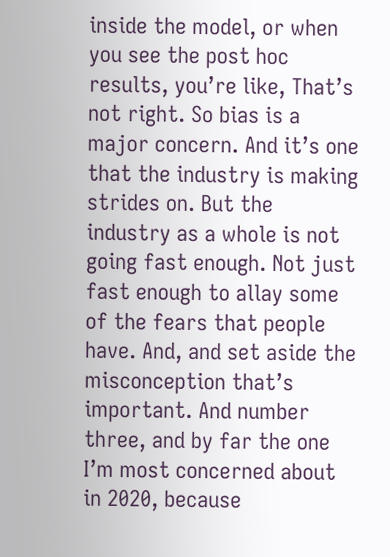inside the model, or when you see the post hoc results, you’re like, That’s not right. So bias is a major concern. And it’s one that the industry is making strides on. But the industry as a whole is not going fast enough. Not just fast enough to allay some of the fears that people have. And, and set aside the misconception that’s important. And number three, and by far the one I’m most concerned about in 2020, because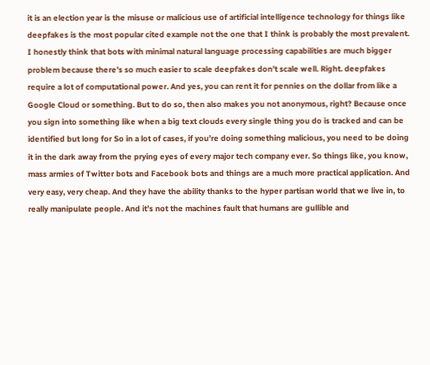it is an election year is the misuse or malicious use of artificial intelligence technology for things like deepfakes is the most popular cited example not the one that I think is probably the most prevalent. I honestly think that bots with minimal natural language processing capabilities are much bigger problem because there’s so much easier to scale deepfakes don’t scale well. Right. deepfakes require a lot of computational power. And yes, you can rent it for pennies on the dollar from like a Google Cloud or something. But to do so, then also makes you not anonymous, right? Because once you sign into something like when a big text clouds every single thing you do is tracked and can be identified but long for So in a lot of cases, if you’re doing something malicious, you need to be doing it in the dark away from the prying eyes of every major tech company ever. So things like, you know, mass armies of Twitter bots and Facebook bots and things are a much more practical application. And very easy, very cheap. And they have the ability thanks to the hyper partisan world that we live in, to really manipulate people. And it’s not the machines fault that humans are gullible and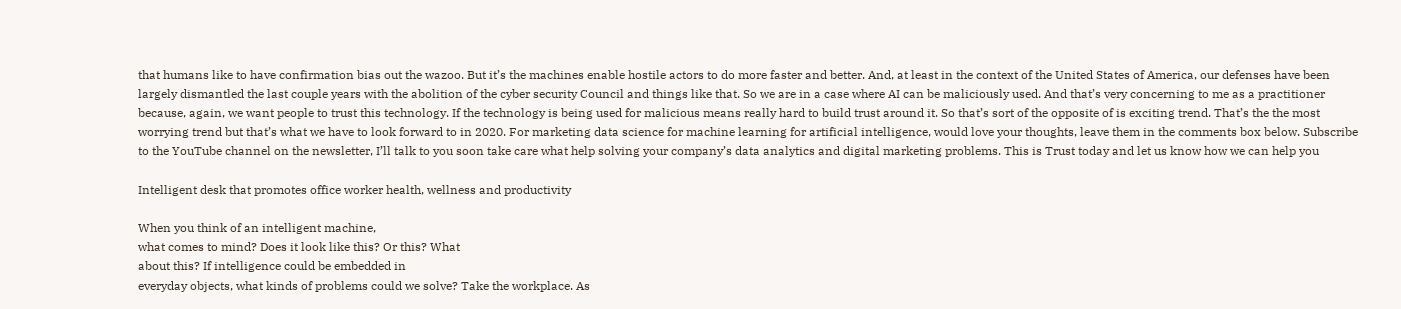that humans like to have confirmation bias out the wazoo. But it’s the machines enable hostile actors to do more faster and better. And, at least in the context of the United States of America, our defenses have been largely dismantled the last couple years with the abolition of the cyber security Council and things like that. So we are in a case where AI can be maliciously used. And that’s very concerning to me as a practitioner because, again, we want people to trust this technology. If the technology is being used for malicious means really hard to build trust around it. So that’s sort of the opposite of is exciting trend. That’s the the most worrying trend but that’s what we have to look forward to in 2020. For marketing data science for machine learning for artificial intelligence, would love your thoughts, leave them in the comments box below. Subscribe to the YouTube channel on the newsletter, I’ll talk to you soon take care what help solving your company’s data analytics and digital marketing problems. This is Trust today and let us know how we can help you

Intelligent desk that promotes office worker health, wellness and productivity

When you think of an intelligent machine,
what comes to mind? Does it look like this? Or this? What
about this? If intelligence could be embedded in
everyday objects, what kinds of problems could we solve? Take the workplace. As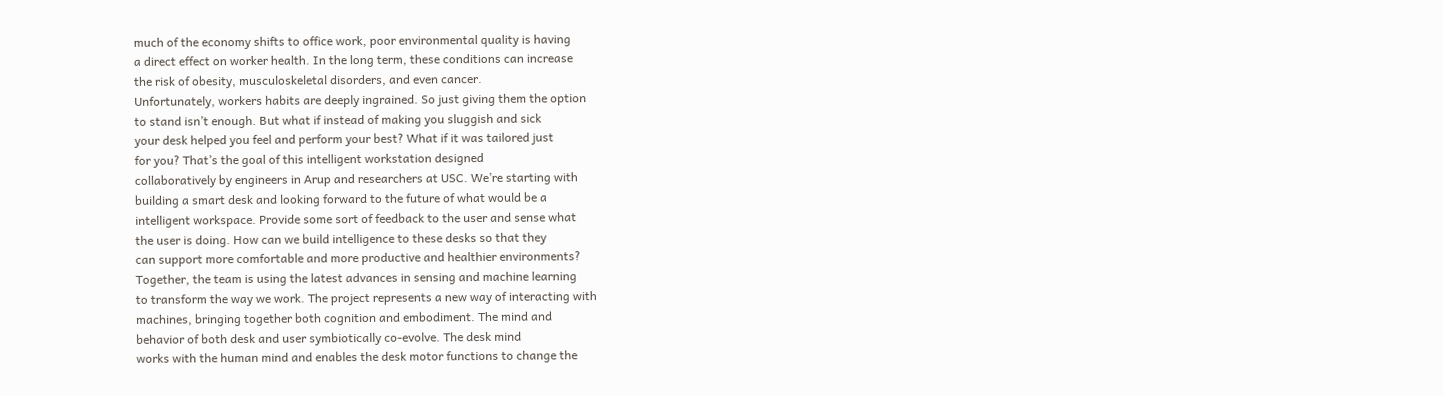much of the economy shifts to office work, poor environmental quality is having
a direct effect on worker health. In the long term, these conditions can increase
the risk of obesity, musculoskeletal disorders, and even cancer.
Unfortunately, workers habits are deeply ingrained. So just giving them the option
to stand isn’t enough. But what if instead of making you sluggish and sick
your desk helped you feel and perform your best? What if it was tailored just
for you? That’s the goal of this intelligent workstation designed
collaboratively by engineers in Arup and researchers at USC. We’re starting with
building a smart desk and looking forward to the future of what would be a
intelligent workspace. Provide some sort of feedback to the user and sense what
the user is doing. How can we build intelligence to these desks so that they
can support more comfortable and more productive and healthier environments?
Together, the team is using the latest advances in sensing and machine learning
to transform the way we work. The project represents a new way of interacting with
machines, bringing together both cognition and embodiment. The mind and
behavior of both desk and user symbiotically co-evolve. The desk mind
works with the human mind and enables the desk motor functions to change the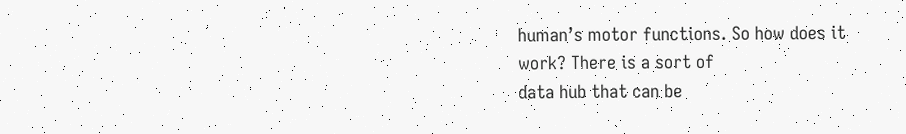human’s motor functions. So how does it work? There is a sort of
data hub that can be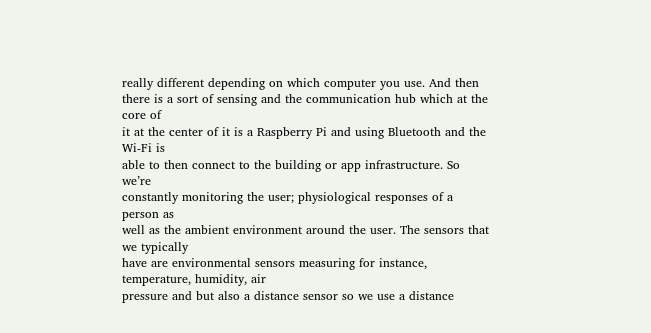really different depending on which computer you use. And then
there is a sort of sensing and the communication hub which at the core of
it at the center of it is a Raspberry Pi and using Bluetooth and the Wi-Fi is
able to then connect to the building or app infrastructure. So we’re
constantly monitoring the user; physiological responses of a person as
well as the ambient environment around the user. The sensors that we typically
have are environmental sensors measuring for instance, temperature, humidity, air
pressure and but also a distance sensor so we use a distance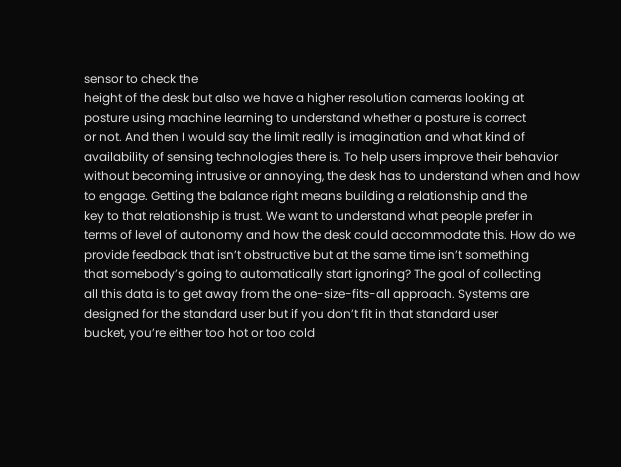sensor to check the
height of the desk but also we have a higher resolution cameras looking at
posture using machine learning to understand whether a posture is correct
or not. And then I would say the limit really is imagination and what kind of
availability of sensing technologies there is. To help users improve their behavior
without becoming intrusive or annoying, the desk has to understand when and how
to engage. Getting the balance right means building a relationship and the
key to that relationship is trust. We want to understand what people prefer in
terms of level of autonomy and how the desk could accommodate this. How do we
provide feedback that isn’t obstructive but at the same time isn’t something
that somebody’s going to automatically start ignoring? The goal of collecting
all this data is to get away from the one-size-fits-all approach. Systems are
designed for the standard user but if you don’t fit in that standard user
bucket, you’re either too hot or too cold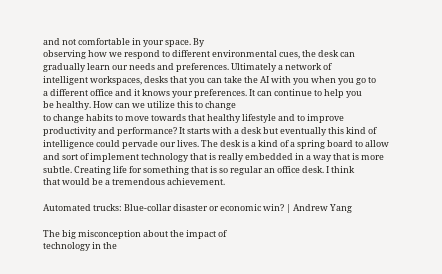and not comfortable in your space. By
observing how we respond to different environmental cues, the desk can
gradually learn our needs and preferences. Ultimately a network of
intelligent workspaces, desks that you can take the AI with you when you go to
a different office and it knows your preferences. It can continue to help you
be healthy. How can we utilize this to change
to change habits to move towards that healthy lifestyle and to improve
productivity and performance? It starts with a desk but eventually this kind of
intelligence could pervade our lives. The desk is a kind of a spring board to allow
and sort of implement technology that is really embedded in a way that is more
subtle. Creating life for something that is so regular an office desk. I think
that would be a tremendous achievement.

Automated trucks: Blue-collar disaster or economic win? | Andrew Yang

The big misconception about the impact of
technology in the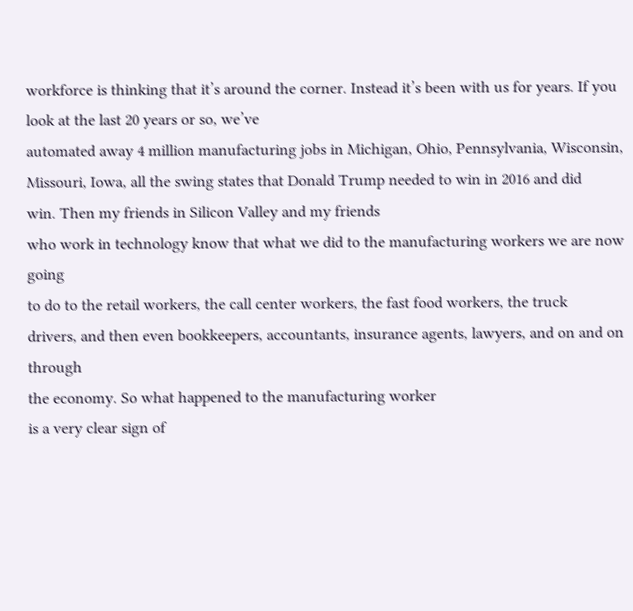workforce is thinking that it’s around the corner. Instead it’s been with us for years. If you look at the last 20 years or so, we’ve
automated away 4 million manufacturing jobs in Michigan, Ohio, Pennsylvania, Wisconsin,
Missouri, Iowa, all the swing states that Donald Trump needed to win in 2016 and did
win. Then my friends in Silicon Valley and my friends
who work in technology know that what we did to the manufacturing workers we are now going
to do to the retail workers, the call center workers, the fast food workers, the truck
drivers, and then even bookkeepers, accountants, insurance agents, lawyers, and on and on through
the economy. So what happened to the manufacturing worker
is a very clear sign of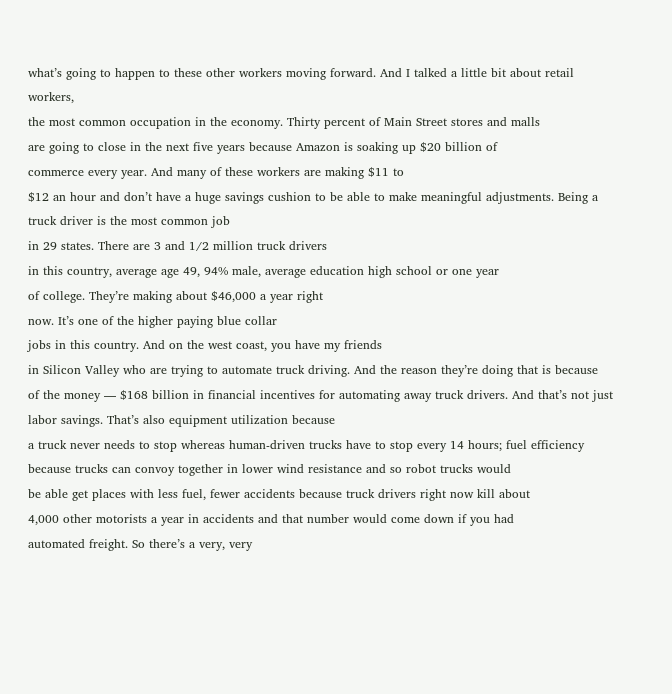what’s going to happen to these other workers moving forward. And I talked a little bit about retail workers,
the most common occupation in the economy. Thirty percent of Main Street stores and malls
are going to close in the next five years because Amazon is soaking up $20 billion of
commerce every year. And many of these workers are making $11 to
$12 an hour and don’t have a huge savings cushion to be able to make meaningful adjustments. Being a truck driver is the most common job
in 29 states. There are 3 and 1/2 million truck drivers
in this country, average age 49, 94% male, average education high school or one year
of college. They’re making about $46,000 a year right
now. It’s one of the higher paying blue collar
jobs in this country. And on the west coast, you have my friends
in Silicon Valley who are trying to automate truck driving. And the reason they’re doing that is because
of the money — $168 billion in financial incentives for automating away truck drivers. And that’s not just labor savings. That’s also equipment utilization because
a truck never needs to stop whereas human-driven trucks have to stop every 14 hours; fuel efficiency
because trucks can convoy together in lower wind resistance and so robot trucks would
be able get places with less fuel, fewer accidents because truck drivers right now kill about
4,000 other motorists a year in accidents and that number would come down if you had
automated freight. So there’s a very, very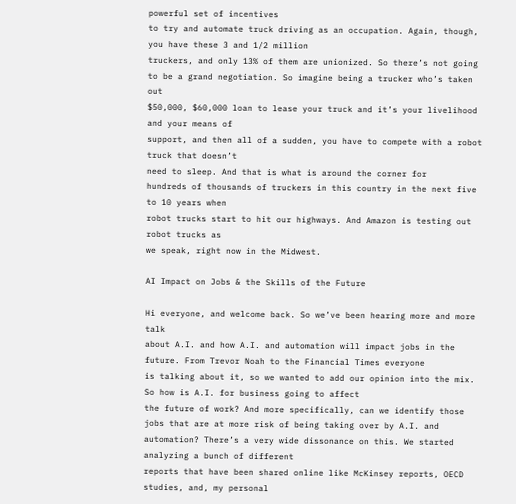powerful set of incentives
to try and automate truck driving as an occupation. Again, though, you have these 3 and 1/2 million
truckers, and only 13% of them are unionized. So there’s not going to be a grand negotiation. So imagine being a trucker who’s taken out
$50,000, $60,000 loan to lease your truck and it’s your livelihood and your means of
support, and then all of a sudden, you have to compete with a robot truck that doesn’t
need to sleep. And that is what is around the corner for
hundreds of thousands of truckers in this country in the next five to 10 years when
robot trucks start to hit our highways. And Amazon is testing out robot trucks as
we speak, right now in the Midwest.

AI Impact on Jobs & the Skills of the Future

Hi everyone, and welcome back. So we’ve been hearing more and more talk
about A.I. and how A.I. and automation will impact jobs in the future. From Trevor Noah to the Financial Times everyone
is talking about it, so we wanted to add our opinion into the mix. So how is A.I. for business going to affect
the future of work? And more specifically, can we identify those
jobs that are at more risk of being taking over by A.I. and automation? There’s a very wide dissonance on this. We started analyzing a bunch of different
reports that have been shared online like McKinsey reports, OECD studies, and, my personal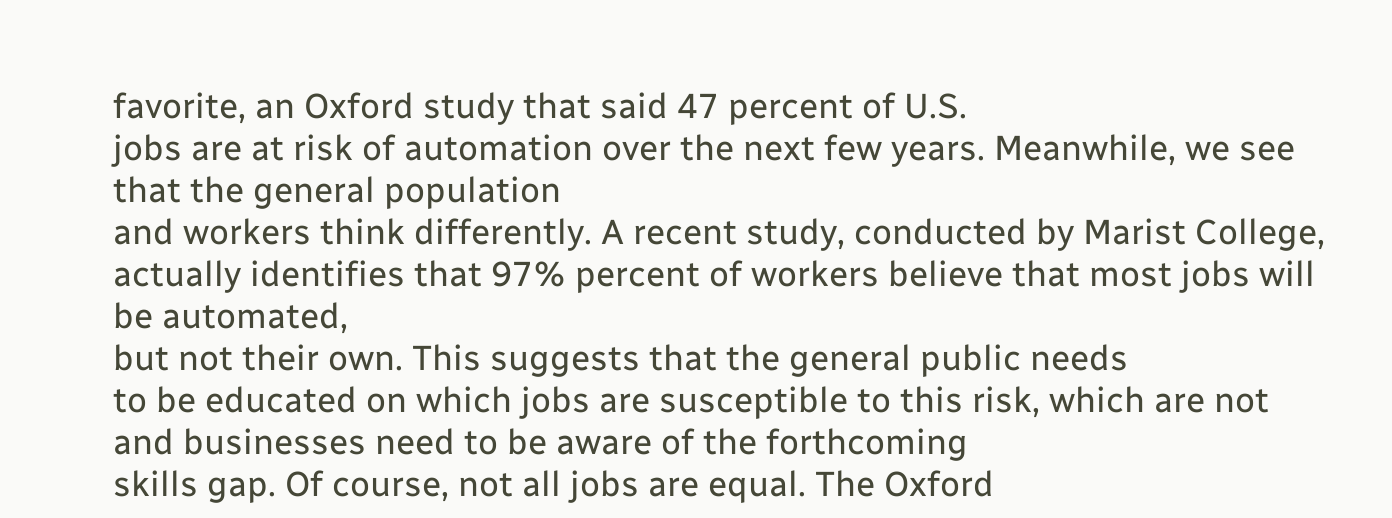favorite, an Oxford study that said 47 percent of U.S.
jobs are at risk of automation over the next few years. Meanwhile, we see that the general population
and workers think differently. A recent study, conducted by Marist College,
actually identifies that 97% percent of workers believe that most jobs will be automated,
but not their own. This suggests that the general public needs
to be educated on which jobs are susceptible to this risk, which are not and businesses need to be aware of the forthcoming
skills gap. Of course, not all jobs are equal. The Oxford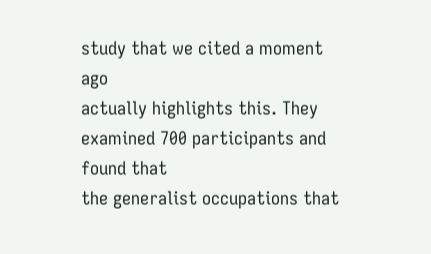study that we cited a moment ago
actually highlights this. They examined 700 participants and found that
the generalist occupations that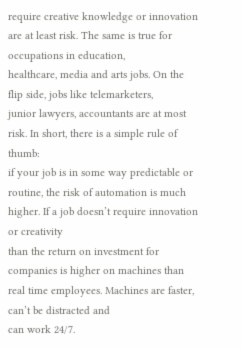require creative knowledge or innovation are at least risk. The same is true for occupations in education,
healthcare, media and arts jobs. On the flip side, jobs like telemarketers,
junior lawyers, accountants are at most risk. In short, there is a simple rule of thumb:
if your job is in some way predictable or routine, the risk of automation is much higher. If a job doesn’t require innovation or creativity
than the return on investment for companies is higher on machines than real time employees. Machines are faster, can’t be distracted and
can work 24/7.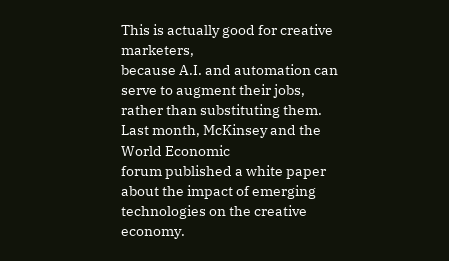This is actually good for creative marketers,
because A.I. and automation can serve to augment their jobs, rather than substituting them. Last month, McKinsey and the World Economic
forum published a white paper about the impact of emerging technologies on the creative economy.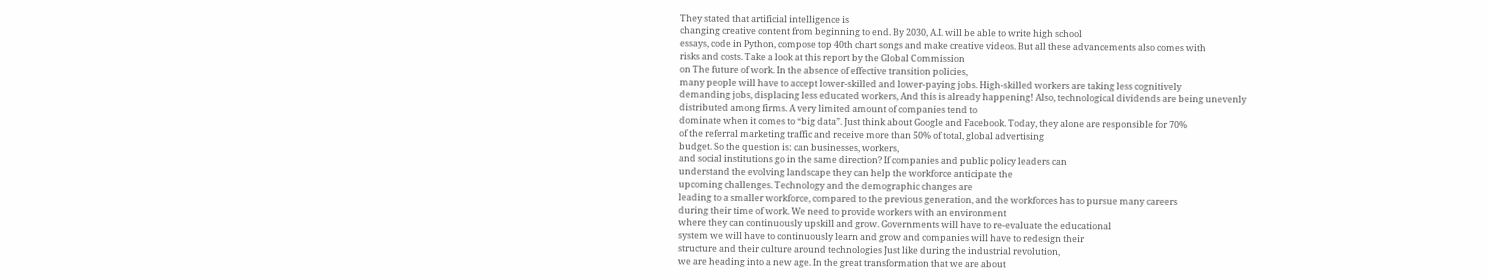They stated that artificial intelligence is
changing creative content from beginning to end. By 2030, A.I. will be able to write high school
essays, code in Python, compose top 40th chart songs and make creative videos. But all these advancements also comes with
risks and costs. Take a look at this report by the Global Commission
on The future of work. In the absence of effective transition policies,
many people will have to accept lower-skilled and lower-paying jobs. High-skilled workers are taking less cognitively
demanding jobs, displacing less educated workers, And this is already happening! Also, technological dividends are being unevenly
distributed among firms. A very limited amount of companies tend to
dominate when it comes to “big data”. Just think about Google and Facebook. Today, they alone are responsible for 70%
of the referral marketing traffic and receive more than 50% of total, global advertising
budget. So the question is: can businesses, workers,
and social institutions go in the same direction? If companies and public policy leaders can
understand the evolving landscape they can help the workforce anticipate the
upcoming challenges. Technology and the demographic changes are
leading to a smaller workforce, compared to the previous generation, and the workforces has to pursue many careers
during their time of work. We need to provide workers with an environment
where they can continuously upskill and grow. Governments will have to re-evaluate the educational
system we will have to continuously learn and grow and companies will have to redesign their
structure and their culture around technologies Just like during the industrial revolution,
we are heading into a new age. In the great transformation that we are about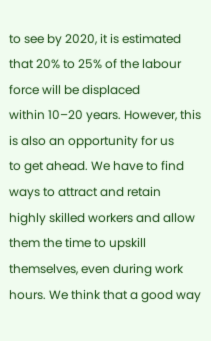to see by 2020, it is estimated that 20% to 25% of the labour force will be displaced
within 10–20 years. However, this is also an opportunity for us
to get ahead. We have to find ways to attract and retain
highly skilled workers and allow them the time to upskill themselves, even during work
hours. We think that a good way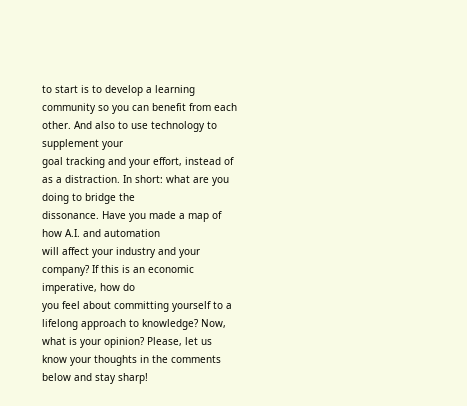to start is to develop a learning community so you can benefit from each other. And also to use technology to supplement your
goal tracking and your effort, instead of as a distraction. In short: what are you doing to bridge the
dissonance. Have you made a map of how A.I. and automation
will affect your industry and your company? If this is an economic imperative, how do
you feel about committing yourself to a lifelong approach to knowledge? Now, what is your opinion? Please, let us know your thoughts in the comments
below and stay sharp!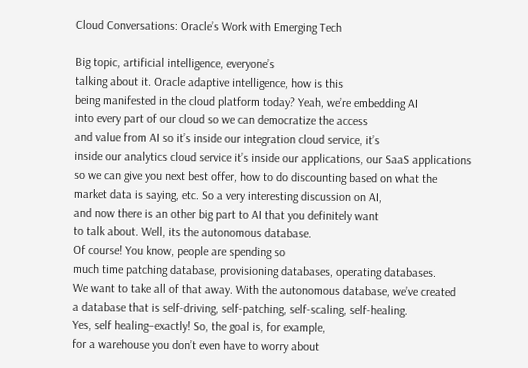Cloud Conversations: Oracle’s Work with Emerging Tech

Big topic, artificial intelligence, everyone’s
talking about it. Oracle adaptive intelligence, how is this
being manifested in the cloud platform today? Yeah, we’re embedding AI
into every part of our cloud so we can democratize the access
and value from AI so it’s inside our integration cloud service, it’s
inside our analytics cloud service it’s inside our applications, our SaaS applications
so we can give you next best offer, how to do discounting based on what the
market data is saying, etc. So a very interesting discussion on AI,
and now there is an other big part to AI that you definitely want
to talk about. Well, its the autonomous database.
Of course! You know, people are spending so
much time patching database, provisioning databases, operating databases.
We want to take all of that away. With the autonomous database, we’ve created
a database that is self-driving, self-patching, self-scaling, self-healing.
Yes, self healing–exactly! So, the goal is, for example,
for a warehouse you don’t even have to worry about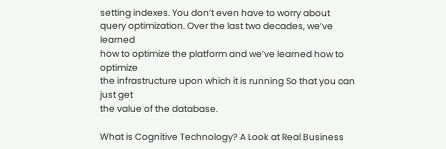setting indexes. You don’t even have to worry about
query optimization. Over the last two decades, we’ve learned
how to optimize the platform and we’ve learned how to optimize
the infrastructure upon which it is running So that you can just get
the value of the database.

What is Cognitive Technology? A Look at Real Business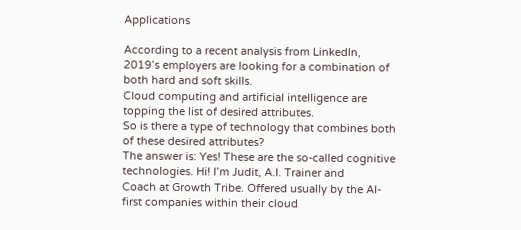Applications

According to a recent analysis from LinkedIn,
2019’s employers are looking for a combination of both hard and soft skills.
Cloud computing and artificial intelligence are topping the list of desired attributes.
So is there a type of technology that combines both of these desired attributes?
The answer is: Yes! These are the so-called cognitive technologies. Hi! I’m Judit, A.I. Trainer and
Coach at Growth Tribe. Offered usually by the AI-first companies within their cloud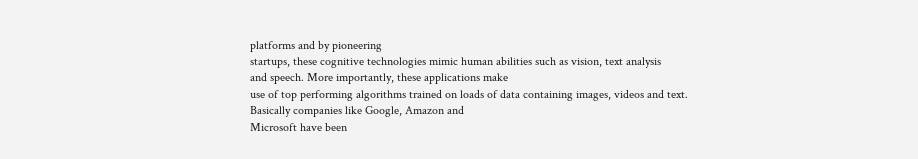platforms and by pioneering
startups, these cognitive technologies mimic human abilities such as vision, text analysis
and speech. More importantly, these applications make
use of top performing algorithms trained on loads of data containing images, videos and text. Basically companies like Google, Amazon and
Microsoft have been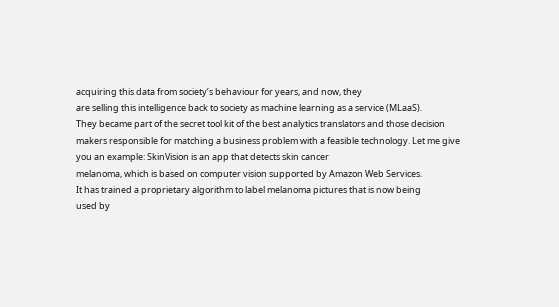acquiring this data from society’s behaviour for years, and now, they
are selling this intelligence back to society as machine learning as a service (MLaaS).
They became part of the secret tool kit of the best analytics translators and those decision
makers responsible for matching a business problem with a feasible technology. Let me give you an example: SkinVision is an app that detects skin cancer
melanoma, which is based on computer vision supported by Amazon Web Services.
It has trained a proprietary algorithm to label melanoma pictures that is now being
used by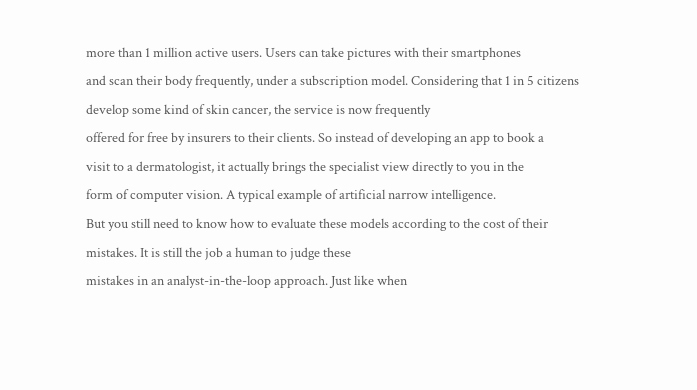more than 1 million active users. Users can take pictures with their smartphones
and scan their body frequently, under a subscription model. Considering that 1 in 5 citizens develop some kind of skin cancer, the service is now frequently
offered for free by insurers to their clients. So instead of developing an app to book a
visit to a dermatologist, it actually brings the specialist view directly to you in the
form of computer vision. A typical example of artificial narrow intelligence.
But you still need to know how to evaluate these models according to the cost of their
mistakes. It is still the job a human to judge these
mistakes in an analyst-in-the-loop approach. Just like when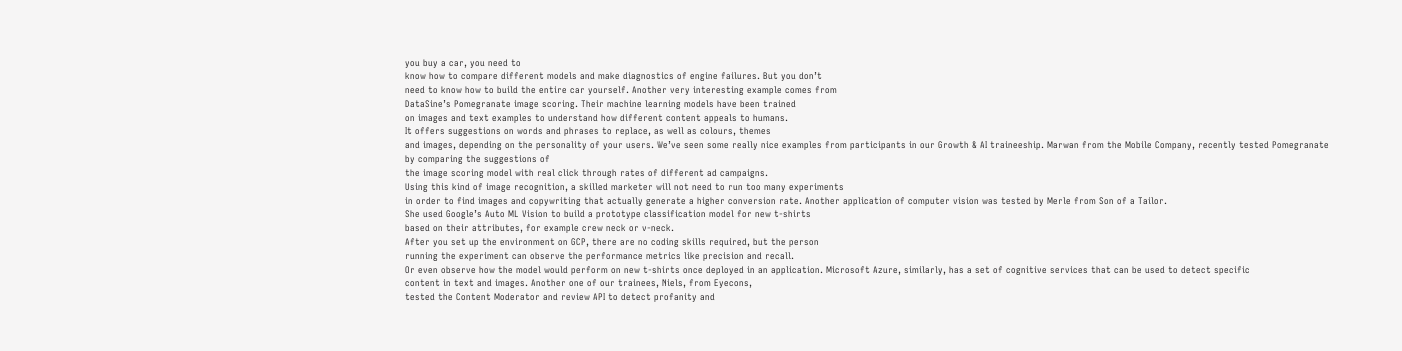you buy a car, you need to
know how to compare different models and make diagnostics of engine failures. But you don’t
need to know how to build the entire car yourself. Another very interesting example comes from
DataSine’s Pomegranate image scoring. Their machine learning models have been trained
on images and text examples to understand how different content appeals to humans.
It offers suggestions on words and phrases to replace, as well as colours, themes
and images, depending on the personality of your users. We’ve seen some really nice examples from participants in our Growth & AI traineeship. Marwan from the Mobile Company, recently tested Pomegranate by comparing the suggestions of
the image scoring model with real click through rates of different ad campaigns.
Using this kind of image recognition, a skilled marketer will not need to run too many experiments
in order to find images and copywriting that actually generate a higher conversion rate. Another application of computer vision was tested by Merle from Son of a Tailor.
She used Google’s Auto ML Vision to build a prototype classification model for new t-shirts
based on their attributes, for example crew neck or v-neck.
After you set up the environment on GCP, there are no coding skills required, but the person
running the experiment can observe the performance metrics like precision and recall.
Or even observe how the model would perform on new t-shirts once deployed in an application. Microsoft Azure, similarly, has a set of cognitive services that can be used to detect specific
content in text and images. Another one of our trainees, Niels, from Eyecons,
tested the Content Moderator and review API to detect profanity and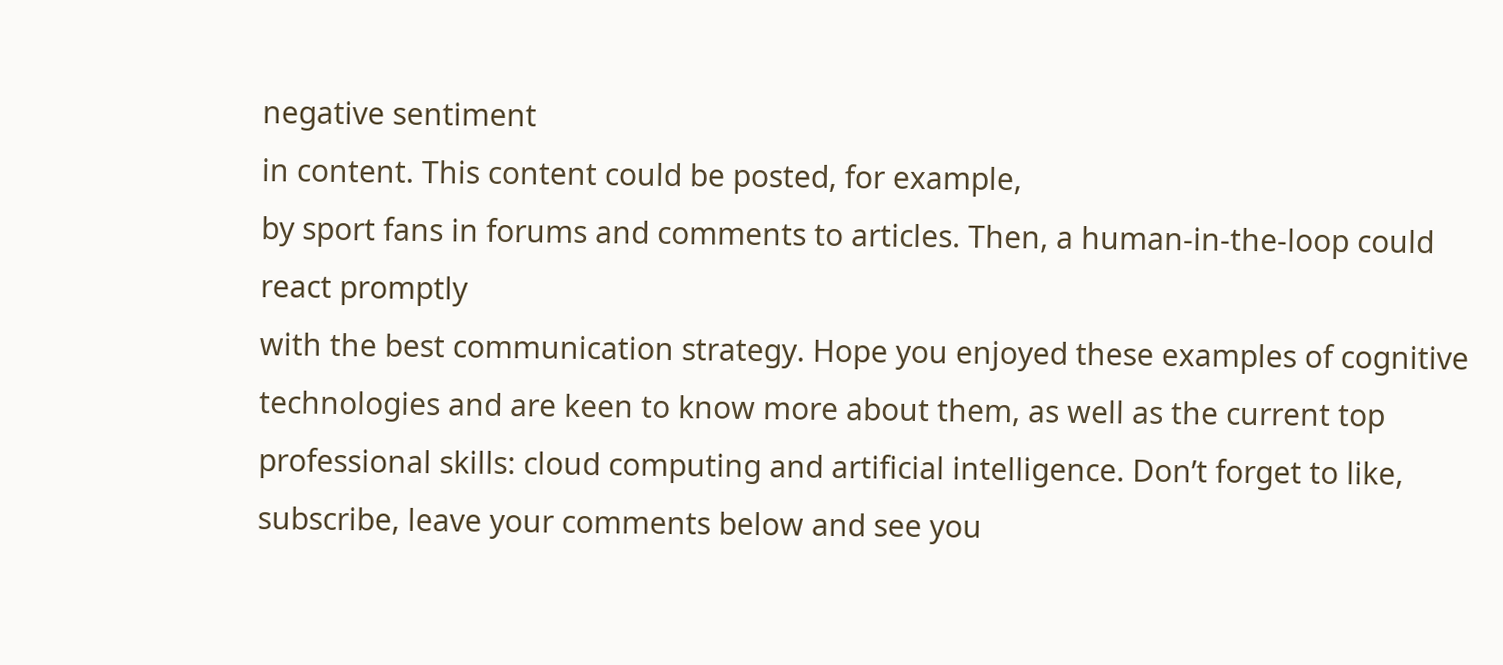negative sentiment
in content. This content could be posted, for example,
by sport fans in forums and comments to articles. Then, a human-in-the-loop could react promptly
with the best communication strategy. Hope you enjoyed these examples of cognitive
technologies and are keen to know more about them, as well as the current top
professional skills: cloud computing and artificial intelligence. Don’t forget to like, subscribe, leave your comments below and see you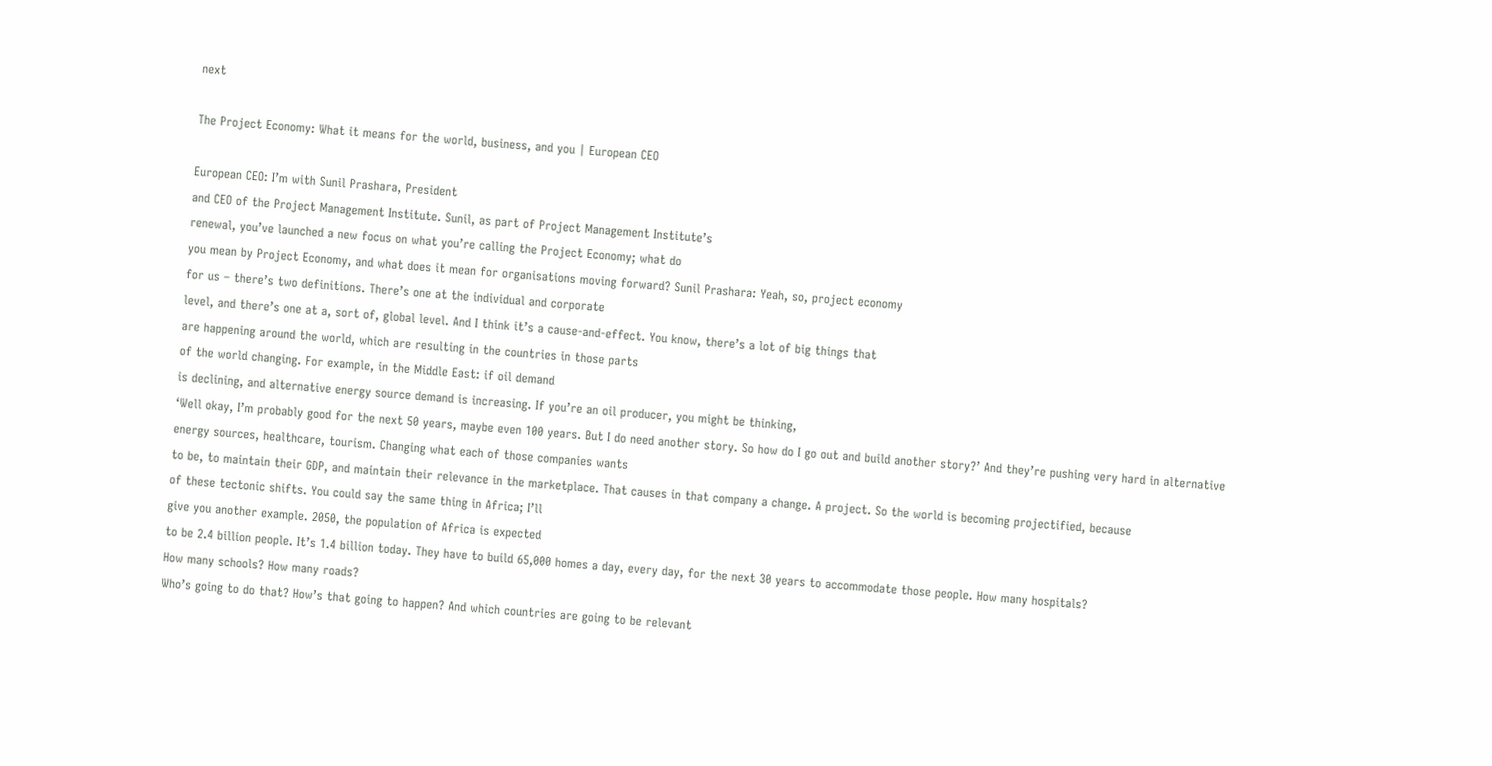next

The Project Economy: What it means for the world, business, and you | European CEO

European CEO: I’m with Sunil Prashara, President
and CEO of the Project Management Institute. Sunil, as part of Project Management Institute’s
renewal, you’ve launched a new focus on what you’re calling the Project Economy; what do
you mean by Project Economy, and what does it mean for organisations moving forward? Sunil Prashara: Yeah, so, project economy
for us – there’s two definitions. There’s one at the individual and corporate
level, and there’s one at a, sort of, global level. And I think it’s a cause-and-effect. You know, there’s a lot of big things that
are happening around the world, which are resulting in the countries in those parts
of the world changing. For example, in the Middle East: if oil demand
is declining, and alternative energy source demand is increasing. If you’re an oil producer, you might be thinking,
‘Well okay, I’m probably good for the next 50 years, maybe even 100 years. But I do need another story. So how do I go out and build another story?’ And they’re pushing very hard in alternative
energy sources, healthcare, tourism. Changing what each of those companies wants
to be, to maintain their GDP, and maintain their relevance in the marketplace. That causes in that company a change. A project. So the world is becoming projectified, because
of these tectonic shifts. You could say the same thing in Africa; I’ll
give you another example. 2050, the population of Africa is expected
to be 2.4 billion people. It’s 1.4 billion today. They have to build 65,000 homes a day, every day, for the next 30 years to accommodate those people. How many hospitals?
How many schools? How many roads?
Who’s going to do that? How’s that going to happen? And which countries are going to be relevant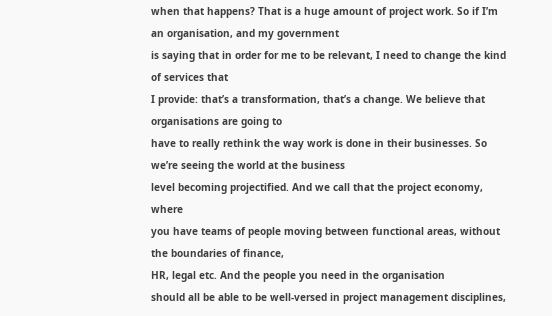when that happens? That is a huge amount of project work. So if I’m an organisation, and my government
is saying that in order for me to be relevant, I need to change the kind of services that
I provide: that’s a transformation, that’s a change. We believe that organisations are going to
have to really rethink the way work is done in their businesses. So we’re seeing the world at the business
level becoming projectified. And we call that the project economy, where
you have teams of people moving between functional areas, without the boundaries of finance,
HR, legal etc. And the people you need in the organisation
should all be able to be well-versed in project management disciplines,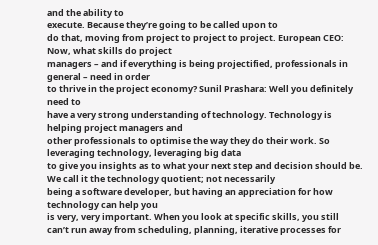and the ability to
execute. Because they’re going to be called upon to
do that, moving from project to project to project. European CEO: Now, what skills do project
managers – and if everything is being projectified, professionals in general – need in order
to thrive in the project economy? Sunil Prashara: Well you definitely need to
have a very strong understanding of technology. Technology is helping project managers and
other professionals to optimise the way they do their work. So leveraging technology, leveraging big data
to give you insights as to what your next step and decision should be. We call it the technology quotient; not necessarily
being a software developer, but having an appreciation for how technology can help you
is very, very important. When you look at specific skills, you still
can’t run away from scheduling, planning, iterative processes for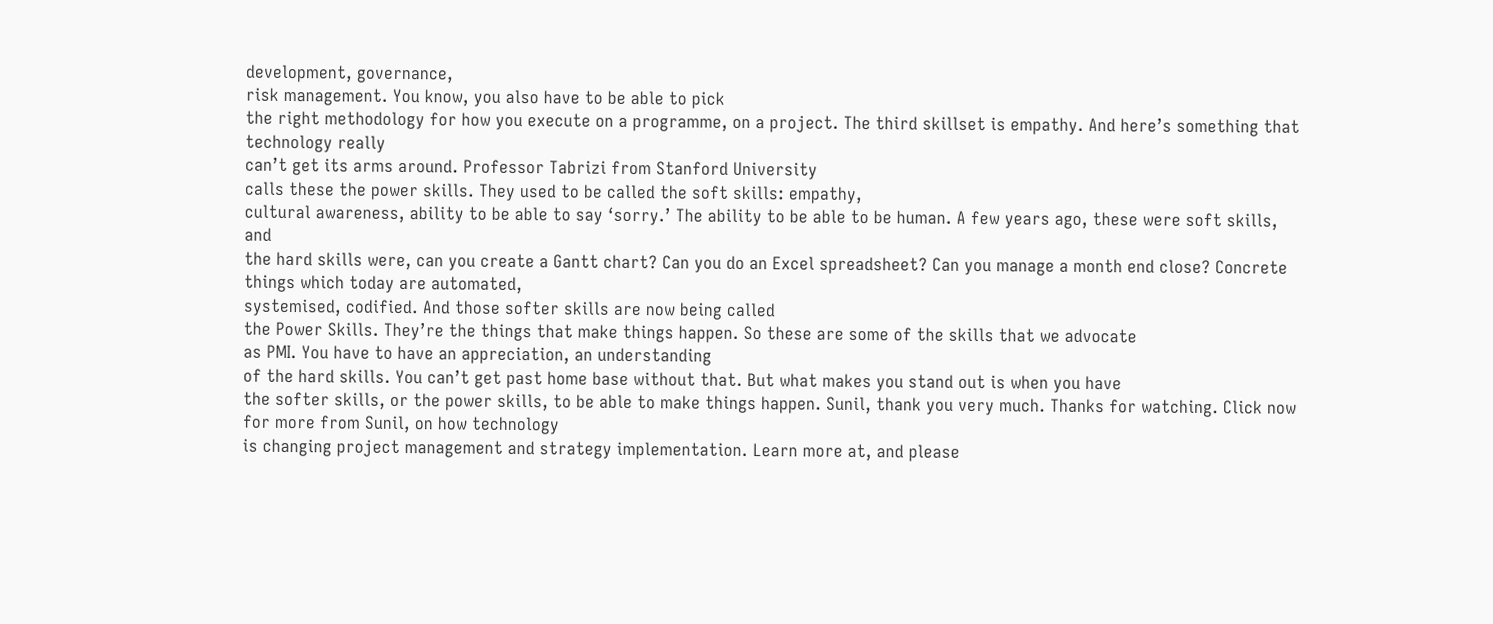development, governance,
risk management. You know, you also have to be able to pick
the right methodology for how you execute on a programme, on a project. The third skillset is empathy. And here’s something that technology really
can’t get its arms around. Professor Tabrizi from Stanford University
calls these the power skills. They used to be called the soft skills: empathy,
cultural awareness, ability to be able to say ‘sorry.’ The ability to be able to be human. A few years ago, these were soft skills, and
the hard skills were, can you create a Gantt chart? Can you do an Excel spreadsheet? Can you manage a month end close? Concrete things which today are automated,
systemised, codified. And those softer skills are now being called
the Power Skills. They’re the things that make things happen. So these are some of the skills that we advocate
as PMI. You have to have an appreciation, an understanding
of the hard skills. You can’t get past home base without that. But what makes you stand out is when you have
the softer skills, or the power skills, to be able to make things happen. Sunil, thank you very much. Thanks for watching. Click now for more from Sunil, on how technology
is changing project management and strategy implementation. Learn more at, and please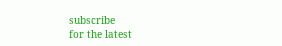subscribe
for the latest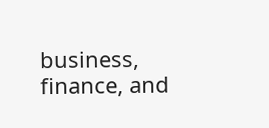business, finance, and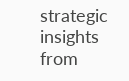strategic insights from